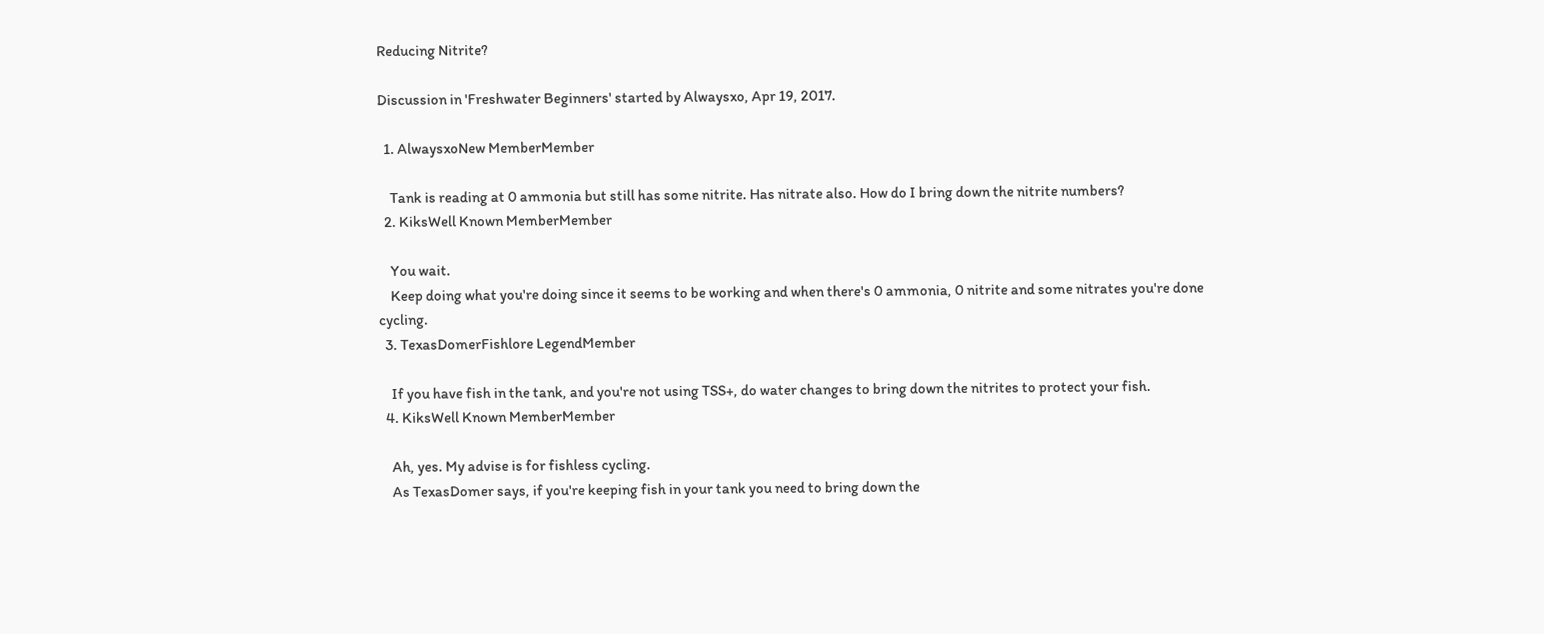Reducing Nitrite?

Discussion in 'Freshwater Beginners' started by Alwaysxo, Apr 19, 2017.

  1. AlwaysxoNew MemberMember

    Tank is reading at 0 ammonia but still has some nitrite. Has nitrate also. How do I bring down the nitrite numbers?
  2. KiksWell Known MemberMember

    You wait.
    Keep doing what you're doing since it seems to be working and when there's 0 ammonia, 0 nitrite and some nitrates you're done cycling.
  3. TexasDomerFishlore LegendMember

    If you have fish in the tank, and you're not using TSS+, do water changes to bring down the nitrites to protect your fish.
  4. KiksWell Known MemberMember

    Ah, yes. My advise is for fishless cycling.
    As TexasDomer says, if you're keeping fish in your tank you need to bring down the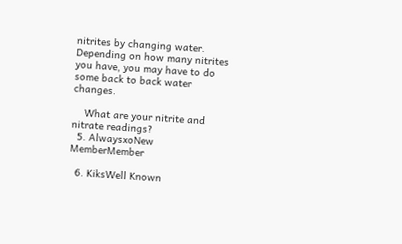nitrites by changing water. Depending on how many nitrites you have, you may have to do some back to back water changes.

    What are your nitrite and nitrate readings?
  5. AlwaysxoNew MemberMember

  6. KiksWell Known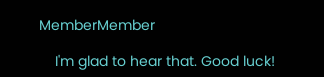MemberMember

    I'm glad to hear that. Good luck!